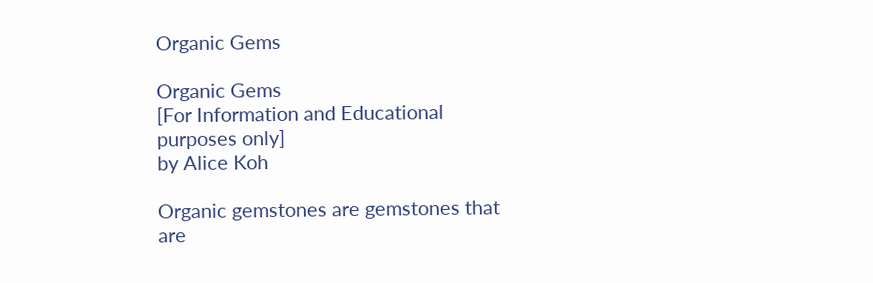Organic Gems

Organic Gems
[For Information and Educational purposes only]
by Alice Koh

Organic gemstones are gemstones that are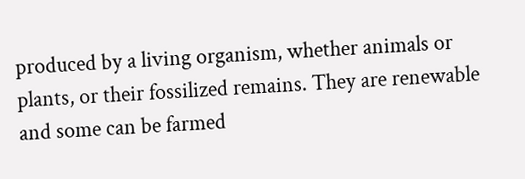produced by a living organism, whether animals or plants, or their fossilized remains. They are renewable and some can be farmed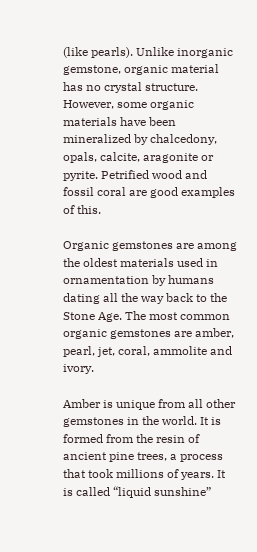(like pearls). Unlike inorganic gemstone, organic material has no crystal structure. However, some organic materials have been mineralized by chalcedony, opals, calcite, aragonite or pyrite. Petrified wood and fossil coral are good examples of this.

Organic gemstones are among the oldest materials used in ornamentation by humans dating all the way back to the Stone Age. The most common organic gemstones are amber, pearl, jet, coral, ammolite and ivory.

Amber is unique from all other gemstones in the world. It is formed from the resin of ancient pine trees, a process that took millions of years. It is called “liquid sunshine”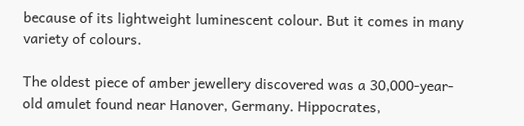because of its lightweight luminescent colour. But it comes in many variety of colours.

The oldest piece of amber jewellery discovered was a 30,000-year-old amulet found near Hanover, Germany. Hippocrates,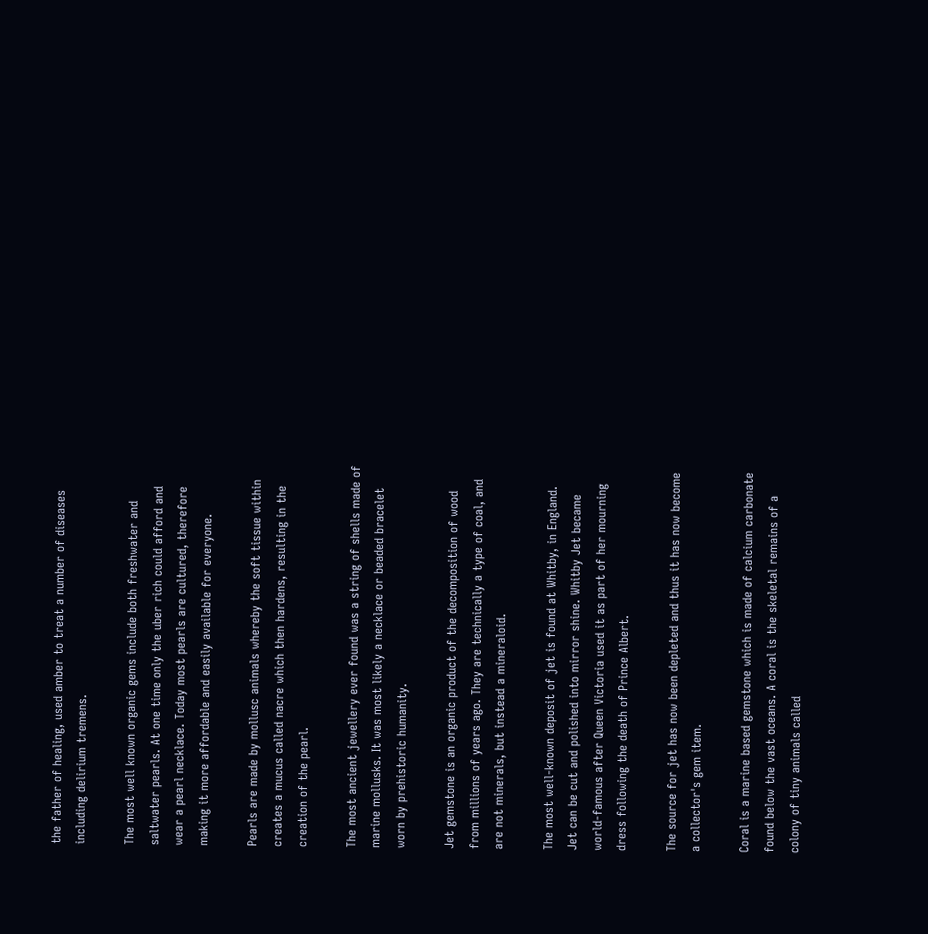the father of healing, used amber to treat a number of diseases including delirium tremens.

The most well known organic gems include both freshwater and saltwater pearls. At one time only the uber rich could afford and wear a pearl necklace. Today most pearls are cultured, therefore making it more affordable and easily available for everyone.

Pearls are made by mollusc animals whereby the soft tissue within creates a mucus called nacre which then hardens, resulting in the creation of the pearl.

The most ancient jewellery ever found was a string of shells made of marine mollusks. It was most likely a necklace or beaded bracelet worn by prehistoric humanity.

Jet gemstone is an organic product of the decomposition of wood from millions of years ago. They are technically a type of coal, and are not minerals, but instead a mineraloid.

The most well-known deposit of jet is found at Whitby, in England. Jet can be cut and polished into mirror shine. Whitby Jet became world-famous after Queen Victoria used it as part of her mourning dress following the death of Prince Albert.

The source for jet has now been depleted and thus it has now become a collector's gem item.

Coral is a marine based gemstone which is made of calcium carbonate found below the vast oceans. A coral is the skeletal remains of a colony of tiny animals called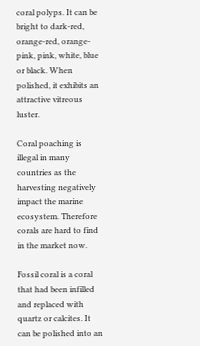coral polyps. It can be bright to dark-red, orange-red, orange-pink, pink, white, blue or black. When polished, it exhibits an attractive vitreous luster.

Coral poaching is illegal in many countries as the harvesting negatively impact the marine ecosystem. Therefore corals are hard to find in the market now.

Fossil coral is a coral that had been infilled and replaced with quartz or calcites. It can be polished into an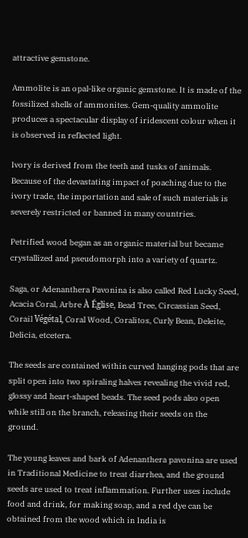attractive gemstone.

Ammolite is an opal-like organic gemstone. It is made of the fossilized shells of ammonites. Gem-quality ammolite produces a spectacular display of iridescent colour when it is observed in reflected light.

Ivory is derived from the teeth and tusks of animals. Because of the devastating impact of poaching due to the ivory trade, the importation and sale of such materials is severely restricted or banned in many countries.

Petrified wood began as an organic material but became crystallized and pseudomorph into a variety of quartz.

Saga, or Adenanthera Pavonina is also called Red Lucky Seed, Acacia Coral, Arbre À Église, Bead Tree, Circassian Seed, Corail Végétal, Coral Wood, Coralitos, Curly Bean, Deleite, Delicia, etcetera.

The seeds are contained within curved hanging pods that are split open into two spiraling halves revealing the vivid red, glossy and heart-shaped beads. The seed pods also open while still on the branch, releasing their seeds on the ground.

The young leaves and bark of Adenanthera pavonina are used in Traditional Medicine to treat diarrhea, and the ground seeds are used to treat inflammation. Further uses include food and drink, for making soap, and a red dye can be obtained from the wood which in India is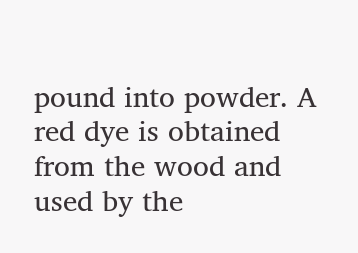pound into powder. A red dye is obtained from the wood and used by the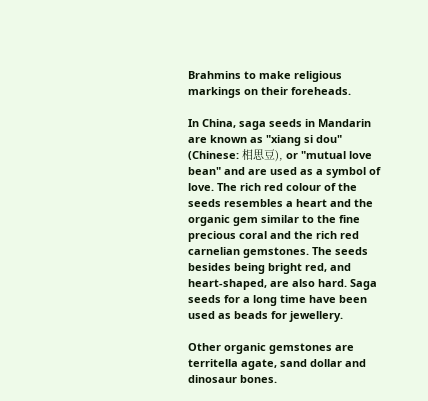Brahmins to make religious markings on their foreheads.

In China, saga seeds in Mandarin are known as "xiang si dou" (Chinese: 相思豆), or "mutual love bean" and are used as a symbol of love. The rich red colour of the seeds resembles a heart and the organic gem similar to the fine precious coral and the rich red carnelian gemstones. The seeds besides being bright red, and heart-shaped, are also hard. Saga seeds for a long time have been used as beads for jewellery.

Other organic gemstones are territella agate, sand dollar and dinosaur bones.